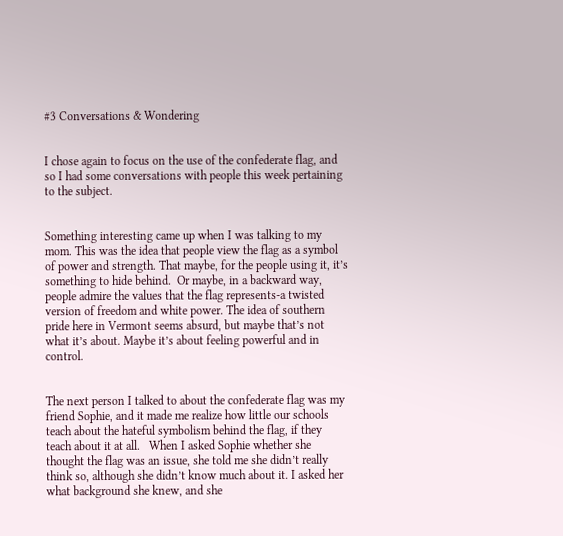#3 Conversations & Wondering


I chose again to focus on the use of the confederate flag, and so I had some conversations with people this week pertaining to the subject.


Something interesting came up when I was talking to my mom. This was the idea that people view the flag as a symbol of power and strength. That maybe, for the people using it, it’s something to hide behind.  Or maybe, in a backward way, people admire the values that the flag represents-a twisted version of freedom and white power. The idea of southern pride here in Vermont seems absurd, but maybe that’s not what it’s about. Maybe it’s about feeling powerful and in control.


The next person I talked to about the confederate flag was my friend Sophie, and it made me realize how little our schools teach about the hateful symbolism behind the flag, if they teach about it at all.   When I asked Sophie whether she thought the flag was an issue, she told me she didn’t really think so, although she didn’t know much about it. I asked her what background she knew, and she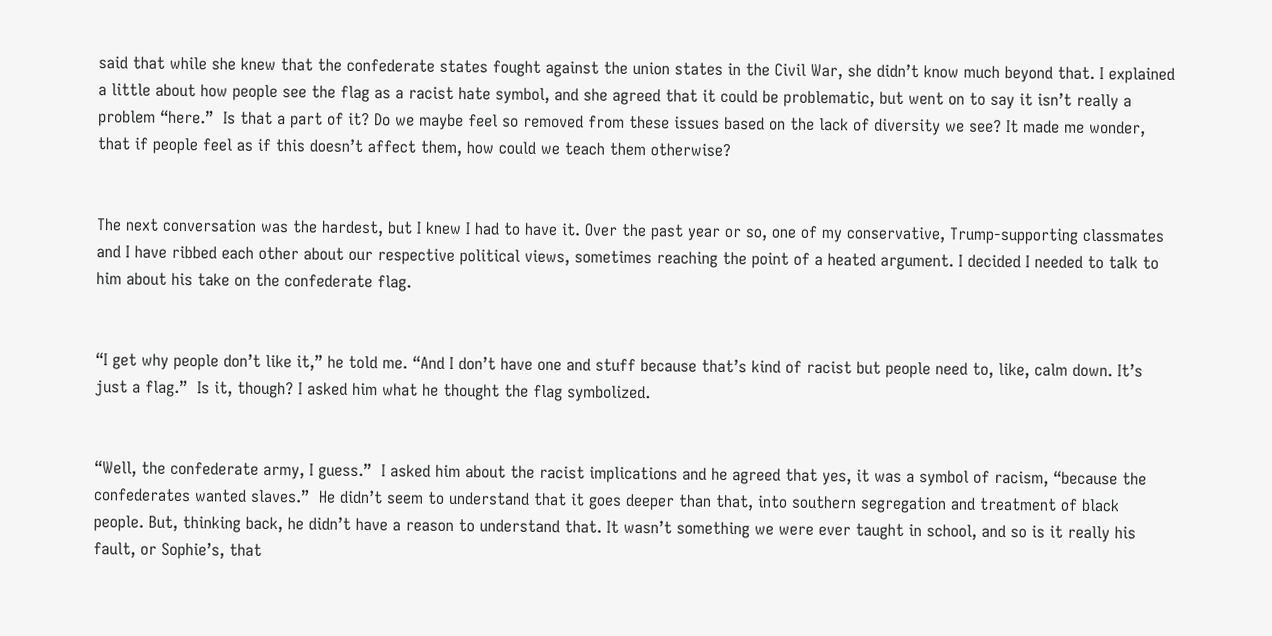said that while she knew that the confederate states fought against the union states in the Civil War, she didn’t know much beyond that. I explained a little about how people see the flag as a racist hate symbol, and she agreed that it could be problematic, but went on to say it isn’t really a problem “here.”  Is that a part of it? Do we maybe feel so removed from these issues based on the lack of diversity we see? It made me wonder, that if people feel as if this doesn’t affect them, how could we teach them otherwise?


The next conversation was the hardest, but I knew I had to have it. Over the past year or so, one of my conservative, Trump-supporting classmates and I have ribbed each other about our respective political views, sometimes reaching the point of a heated argument. I decided I needed to talk to him about his take on the confederate flag.


“I get why people don’t like it,” he told me. “And I don’t have one and stuff because that’s kind of racist but people need to, like, calm down. It’s just a flag.”  Is it, though? I asked him what he thought the flag symbolized.


“Well, the confederate army, I guess.”  I asked him about the racist implications and he agreed that yes, it was a symbol of racism, “because the confederates wanted slaves.”  He didn’t seem to understand that it goes deeper than that, into southern segregation and treatment of black people. But, thinking back, he didn’t have a reason to understand that. It wasn’t something we were ever taught in school, and so is it really his fault, or Sophie’s, that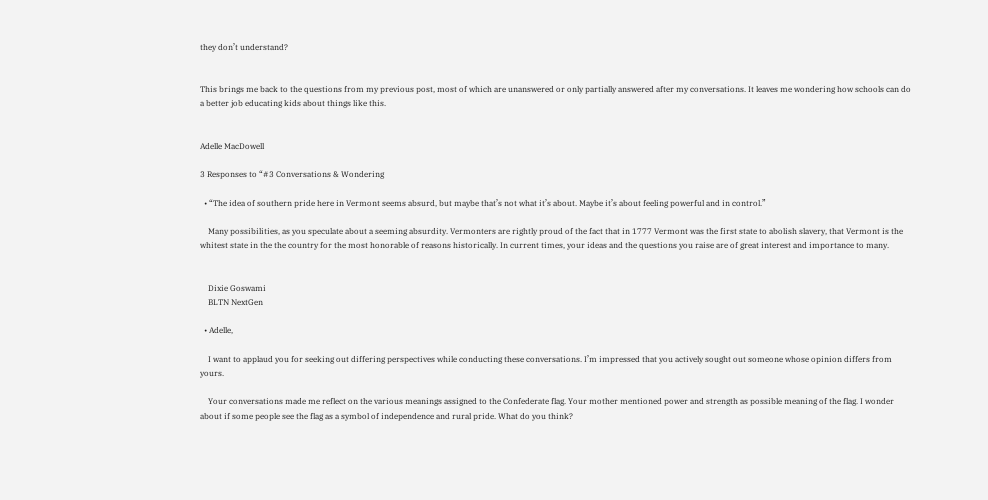they don’t understand?


This brings me back to the questions from my previous post, most of which are unanswered or only partially answered after my conversations. It leaves me wondering how schools can do a better job educating kids about things like this.


Adelle MacDowell

3 Responses to “#3 Conversations & Wondering

  • “The idea of southern pride here in Vermont seems absurd, but maybe that’s not what it’s about. Maybe it’s about feeling powerful and in control.”

    Many possibilities, as you speculate about a seeming absurdity. Vermonters are rightly proud of the fact that in 1777 Vermont was the first state to abolish slavery, that Vermont is the whitest state in the the country for the most honorable of reasons historically. In current times, your ideas and the questions you raise are of great interest and importance to many.


    Dixie Goswami
    BLTN NextGen

  • Adelle,

    I want to applaud you for seeking out differing perspectives while conducting these conversations. I’m impressed that you actively sought out someone whose opinion differs from yours.

    Your conversations made me reflect on the various meanings assigned to the Confederate flag. Your mother mentioned power and strength as possible meaning of the flag. I wonder about if some people see the flag as a symbol of independence and rural pride. What do you think?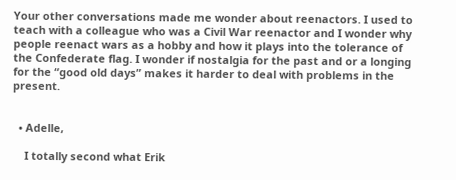Your other conversations made me wonder about reenactors. I used to teach with a colleague who was a Civil War reenactor and I wonder why people reenact wars as a hobby and how it plays into the tolerance of the Confederate flag. I wonder if nostalgia for the past and or a longing for the “good old days” makes it harder to deal with problems in the present.


  • Adelle,

    I totally second what Erik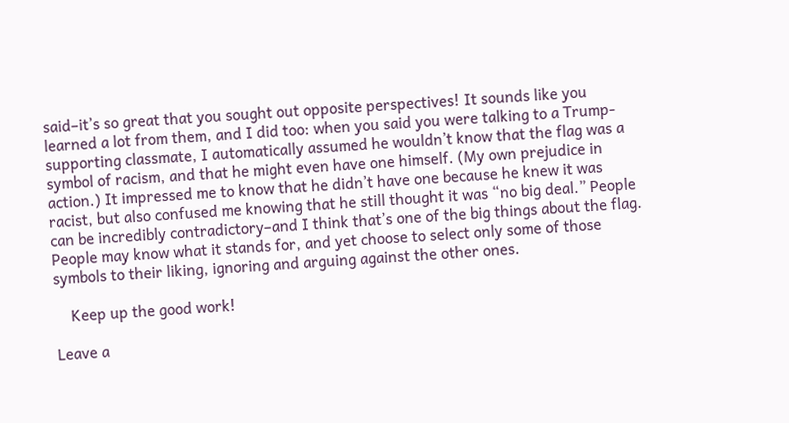said–it’s so great that you sought out opposite perspectives! It sounds like you learned a lot from them, and I did too: when you said you were talking to a Trump-supporting classmate, I automatically assumed he wouldn’t know that the flag was a symbol of racism, and that he might even have one himself. (My own prejudice in action.) It impressed me to know that he didn’t have one because he knew it was racist, but also confused me knowing that he still thought it was “no big deal.” People can be incredibly contradictory–and I think that’s one of the big things about the flag. People may know what it stands for, and yet choose to select only some of those symbols to their liking, ignoring and arguing against the other ones.

    Keep up the good work!

Leave a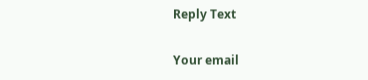Reply Text

Your email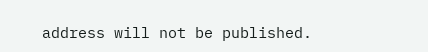address will not be published.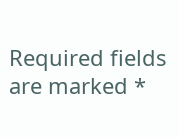Required fields are marked *